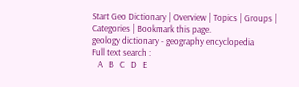Start Geo Dictionary | Overview | Topics | Groups | Categories | Bookmark this page.
geology dictionary - geography encyclopedia
Full text search :
   A   B   C   D   E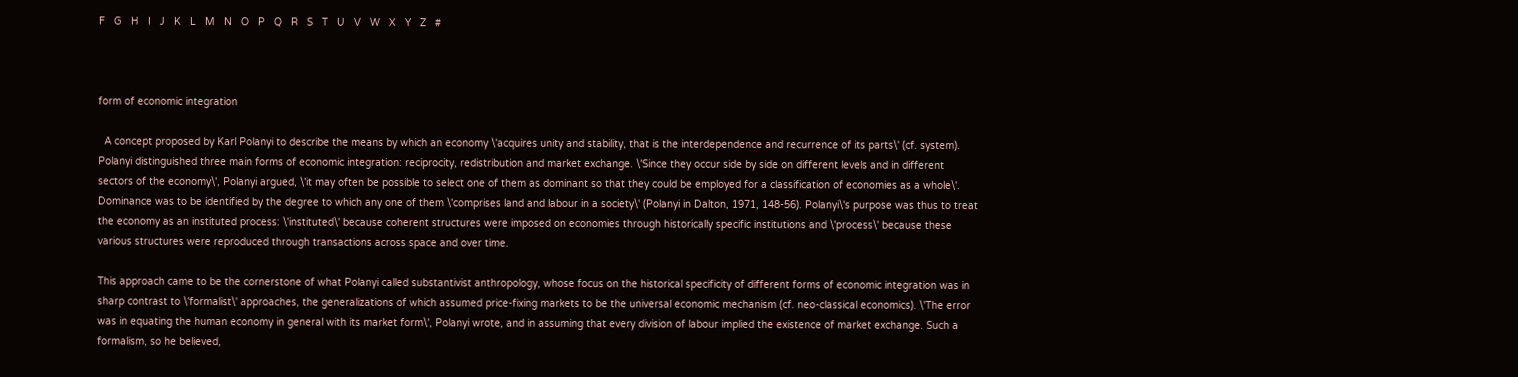F   G   H   I   J   K   L   M   N   O   P   Q   R   S   T   U   V   W   X   Y   Z   #



form of economic integration

  A concept proposed by Karl Polanyi to describe the means by which an economy \'acquires unity and stability, that is the interdependence and recurrence of its parts\' (cf. system). Polanyi distinguished three main forms of economic integration: reciprocity, redistribution and market exchange. \'Since they occur side by side on different levels and in different sectors of the economy\', Polanyi argued, \'it may often be possible to select one of them as dominant so that they could be employed for a classification of economies as a whole\'. Dominance was to be identified by the degree to which any one of them \'comprises land and labour in a society\' (Polanyi in Dalton, 1971, 148-56). Polanyi\'s purpose was thus to treat the economy as an instituted process: \'instituted\' because coherent structures were imposed on economies through historically specific institutions and \'process\' because these various structures were reproduced through transactions across space and over time.

This approach came to be the cornerstone of what Polanyi called substantivist anthropology, whose focus on the historical specificity of different forms of economic integration was in sharp contrast to \'formalist\' approaches, the generalizations of which assumed price-fixing markets to be the universal economic mechanism (cf. neo-classical economics). \'The error was in equating the human economy in general with its market form\', Polanyi wrote, and in assuming that every division of labour implied the existence of market exchange. Such a formalism, so he believed,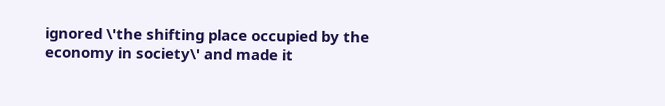ignored \'the shifting place occupied by the economy in society\' and made it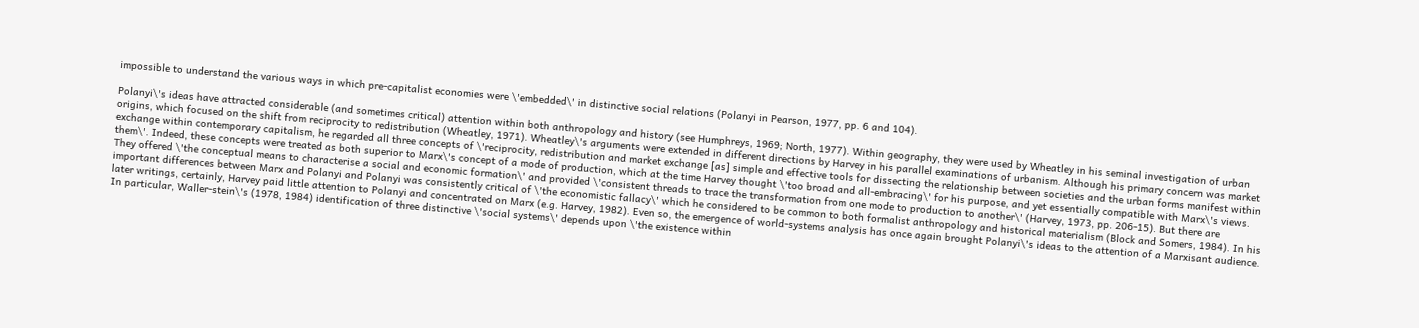impossible to understand the various ways in which pre-capitalist economies were \'embedded\' in distinctive social relations (Polanyi in Pearson, 1977, pp. 6 and 104).

Polanyi\'s ideas have attracted considerable (and sometimes critical) attention within both anthropology and history (see Humphreys, 1969; North, 1977). Within geography, they were used by Wheatley in his seminal investigation of urban origins, which focused on the shift from reciprocity to redistribution (Wheatley, 1971). Wheatley\'s arguments were extended in different directions by Harvey in his parallel examinations of urbanism. Although his primary concern was market exchange within contemporary capitalism, he regarded all three concepts of \'reciprocity, redistribution and market exchange [as] simple and effective tools for dissecting the relationship between societies and the urban forms manifest within them\'. Indeed, these concepts were treated as both superior to Marx\'s concept of a mode of production, which at the time Harvey thought \'too broad and all-embracing\' for his purpose, and yet essentially compatible with Marx\'s views. They offered \'the conceptual means to characterise a social and economic formation\' and provided \'consistent threads to trace the transformation from one mode to production to another\' (Harvey, 1973, pp. 206-15). But there are important differences between Marx and Polanyi and Polanyi was consistently critical of \'the economistic fallacy\' which he considered to be common to both formalist anthropology and historical materialism (Block and Somers, 1984). In his later writings, certainly, Harvey paid little attention to Polanyi and concentrated on Marx (e.g. Harvey, 1982). Even so, the emergence of world-systems analysis has once again brought Polanyi\'s ideas to the attention of a Marxisant audience. In particular, Waller-stein\'s (1978, 1984) identification of three distinctive \'social systems\' depends upon \'the existence within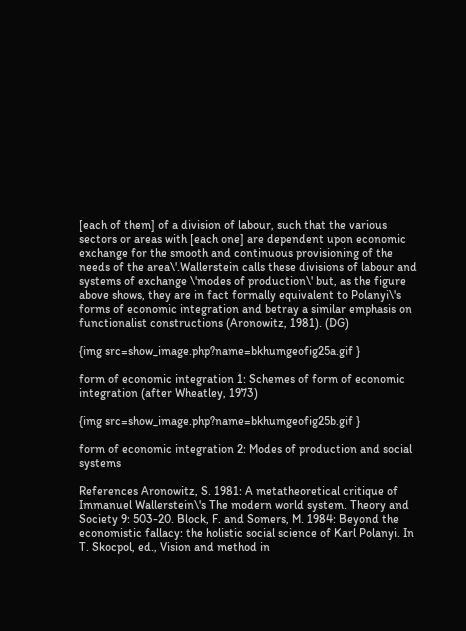[each of them] of a division of labour, such that the various sectors or areas with [each one] are dependent upon economic exchange for the smooth and continuous provisioning of the needs of the area\'.Wallerstein calls these divisions of labour and systems of exchange \'modes of production\' but, as the figure above shows, they are in fact formally equivalent to Polanyi\'s forms of economic integration and betray a similar emphasis on functionalist constructions (Aronowitz, 1981). (DG)

{img src=show_image.php?name=bkhumgeofig25a.gif }

form of economic integration 1: Schemes of form of economic integration (after Wheatley, 1973)

{img src=show_image.php?name=bkhumgeofig25b.gif }

form of economic integration 2: Modes of production and social systems

References Aronowitz, S. 1981: A metatheoretical critique of Immanuel Wallerstein\'s The modern world system. Theory and Society 9: 503-20. Block, F. and Somers, M. 1984: Beyond the economistic fallacy: the holistic social science of Karl Polanyi. In T. Skocpol, ed., Vision and method in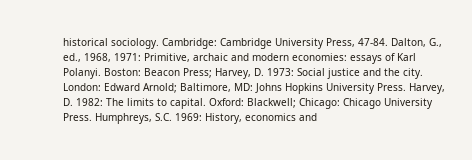historical sociology. Cambridge: Cambridge University Press, 47-84. Dalton, G., ed., 1968, 1971: Primitive, archaic and modern economies: essays of Karl Polanyi. Boston: Beacon Press; Harvey, D. 1973: Social justice and the city. London: Edward Arnold; Baltimore, MD: Johns Hopkins University Press. Harvey, D. 1982: The limits to capital. Oxford: Blackwell; Chicago: Chicago University Press. Humphreys, S.C. 1969: History, economics and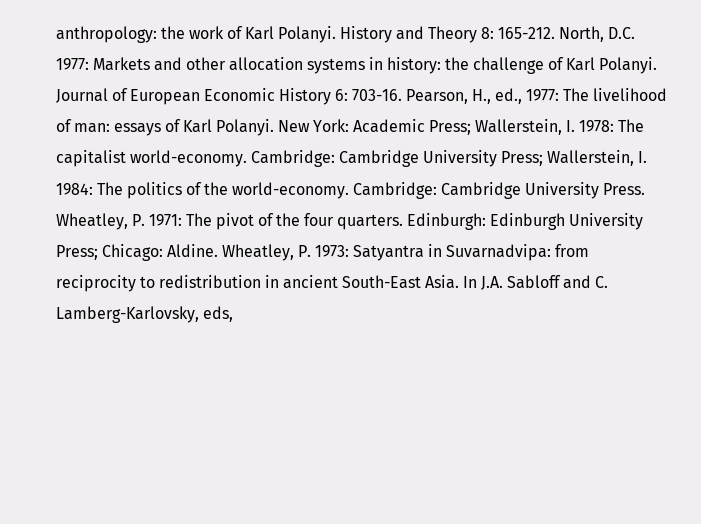anthropology: the work of Karl Polanyi. History and Theory 8: 165-212. North, D.C. 1977: Markets and other allocation systems in history: the challenge of Karl Polanyi. Journal of European Economic History 6: 703-16. Pearson, H., ed., 1977: The livelihood of man: essays of Karl Polanyi. New York: Academic Press; Wallerstein, I. 1978: The capitalist world-economy. Cambridge: Cambridge University Press; Wallerstein, I. 1984: The politics of the world-economy. Cambridge: Cambridge University Press. Wheatley, P. 1971: The pivot of the four quarters. Edinburgh: Edinburgh University Press; Chicago: Aldine. Wheatley, P. 1973: Satyantra in Suvarnadvipa: from reciprocity to redistribution in ancient South-East Asia. In J.A. Sabloff and C. Lamberg-Karlovsky, eds,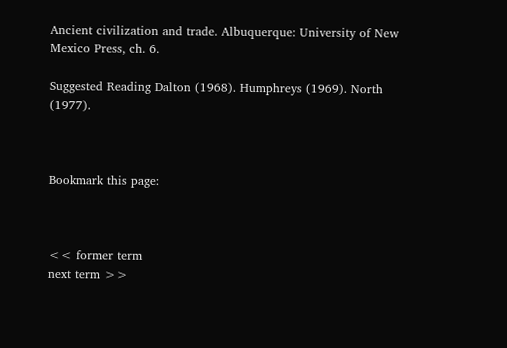Ancient civilization and trade. Albuquerque: University of New Mexico Press, ch. 6.

Suggested Reading Dalton (1968). Humphreys (1969). North (1977).



Bookmark this page:



<< former term
next term >>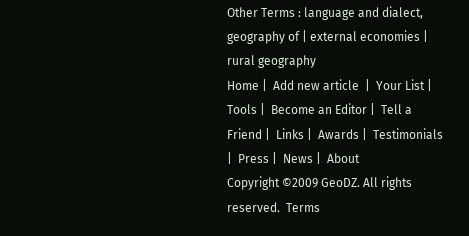Other Terms : language and dialect, geography of | external economies | rural geography
Home |  Add new article  |  Your List |  Tools |  Become an Editor |  Tell a Friend |  Links |  Awards |  Testimonials |  Press |  News |  About
Copyright ©2009 GeoDZ. All rights reserved.  Terms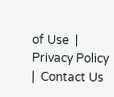of Use  |  Privacy Policy  |  Contact Us